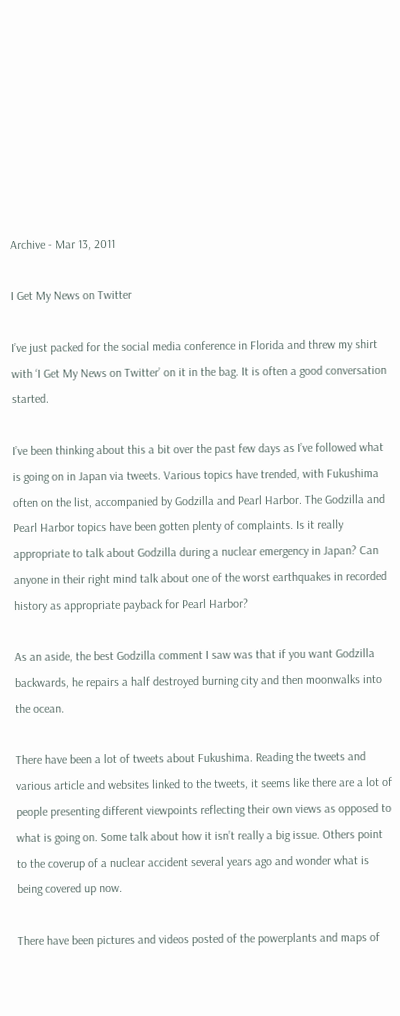Archive - Mar 13, 2011

I Get My News on Twitter

I’ve just packed for the social media conference in Florida and threw my shirt with ‘I Get My News on Twitter’ on it in the bag. It is often a good conversation started.

I’ve been thinking about this a bit over the past few days as I’ve followed what is going on in Japan via tweets. Various topics have trended, with Fukushima often on the list, accompanied by Godzilla and Pearl Harbor. The Godzilla and Pearl Harbor topics have been gotten plenty of complaints. Is it really appropriate to talk about Godzilla during a nuclear emergency in Japan? Can anyone in their right mind talk about one of the worst earthquakes in recorded history as appropriate payback for Pearl Harbor?

As an aside, the best Godzilla comment I saw was that if you want Godzilla backwards, he repairs a half destroyed burning city and then moonwalks into the ocean.

There have been a lot of tweets about Fukushima. Reading the tweets and various article and websites linked to the tweets, it seems like there are a lot of people presenting different viewpoints reflecting their own views as opposed to what is going on. Some talk about how it isn’t really a big issue. Others point to the coverup of a nuclear accident several years ago and wonder what is being covered up now.

There have been pictures and videos posted of the powerplants and maps of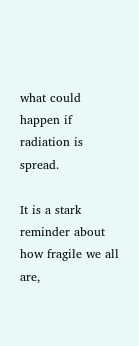what could happen if radiation is spread.

It is a stark reminder about how fragile we all are,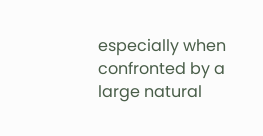especially when confronted by a large natural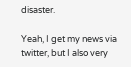disaster.

Yeah, I get my news via twitter, but I also very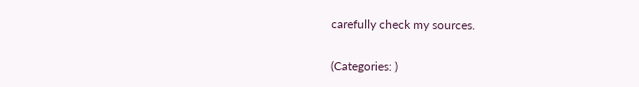carefully check my sources.

(Categories: )